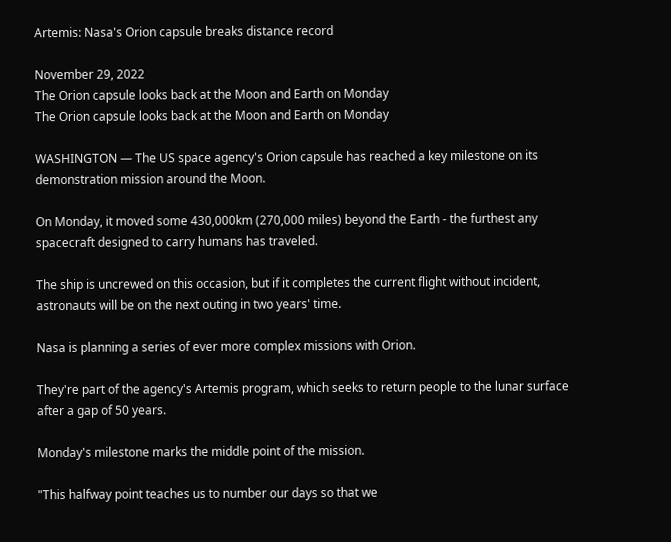Artemis: Nasa's Orion capsule breaks distance record

November 29, 2022
The Orion capsule looks back at the Moon and Earth on Monday
The Orion capsule looks back at the Moon and Earth on Monday

WASHINGTON — The US space agency's Orion capsule has reached a key milestone on its demonstration mission around the Moon.

On Monday, it moved some 430,000km (270,000 miles) beyond the Earth - the furthest any spacecraft designed to carry humans has traveled.

The ship is uncrewed on this occasion, but if it completes the current flight without incident, astronauts will be on the next outing in two years' time.

Nasa is planning a series of ever more complex missions with Orion.

They're part of the agency's Artemis program, which seeks to return people to the lunar surface after a gap of 50 years.

Monday's milestone marks the middle point of the mission.

"This halfway point teaches us to number our days so that we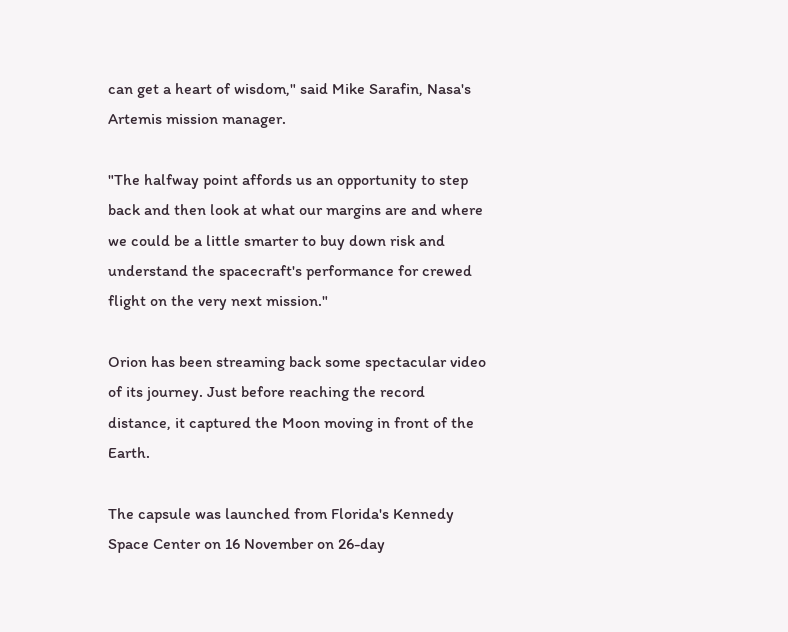can get a heart of wisdom," said Mike Sarafin, Nasa's Artemis mission manager.

"The halfway point affords us an opportunity to step back and then look at what our margins are and where we could be a little smarter to buy down risk and understand the spacecraft's performance for crewed flight on the very next mission."

Orion has been streaming back some spectacular video of its journey. Just before reaching the record distance, it captured the Moon moving in front of the Earth.

The capsule was launched from Florida's Kennedy Space Center on 16 November on 26-day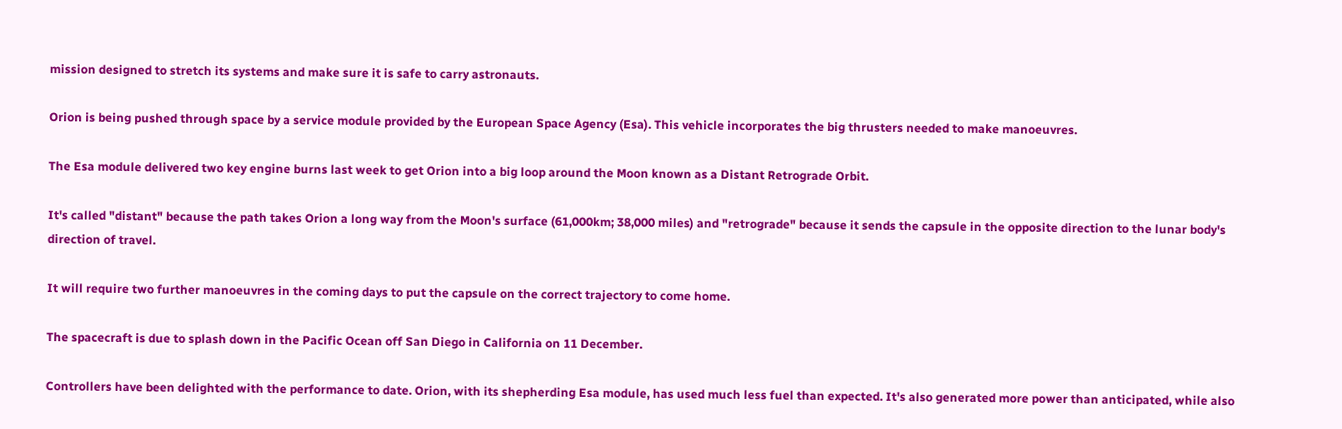mission designed to stretch its systems and make sure it is safe to carry astronauts.

Orion is being pushed through space by a service module provided by the European Space Agency (Esa). This vehicle incorporates the big thrusters needed to make manoeuvres.

The Esa module delivered two key engine burns last week to get Orion into a big loop around the Moon known as a Distant Retrograde Orbit.

It's called "distant" because the path takes Orion a long way from the Moon's surface (61,000km; 38,000 miles) and "retrograde" because it sends the capsule in the opposite direction to the lunar body's direction of travel.

It will require two further manoeuvres in the coming days to put the capsule on the correct trajectory to come home.

The spacecraft is due to splash down in the Pacific Ocean off San Diego in California on 11 December.

Controllers have been delighted with the performance to date. Orion, with its shepherding Esa module, has used much less fuel than expected. It's also generated more power than anticipated, while also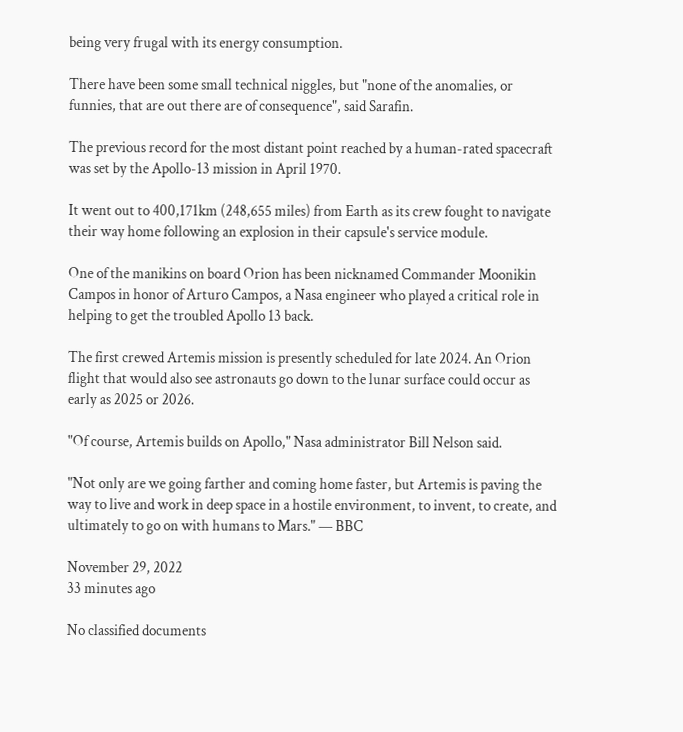being very frugal with its energy consumption.

There have been some small technical niggles, but "none of the anomalies, or funnies, that are out there are of consequence", said Sarafin.

The previous record for the most distant point reached by a human-rated spacecraft was set by the Apollo-13 mission in April 1970.

It went out to 400,171km (248,655 miles) from Earth as its crew fought to navigate their way home following an explosion in their capsule's service module.

One of the manikins on board Orion has been nicknamed Commander Moonikin Campos in honor of Arturo Campos, a Nasa engineer who played a critical role in helping to get the troubled Apollo 13 back.

The first crewed Artemis mission is presently scheduled for late 2024. An Orion flight that would also see astronauts go down to the lunar surface could occur as early as 2025 or 2026.

"Of course, Artemis builds on Apollo," Nasa administrator Bill Nelson said.

"Not only are we going farther and coming home faster, but Artemis is paving the way to live and work in deep space in a hostile environment, to invent, to create, and ultimately to go on with humans to Mars." — BBC

November 29, 2022
33 minutes ago

No classified documents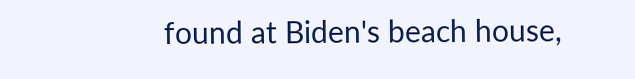found at Biden's beach house,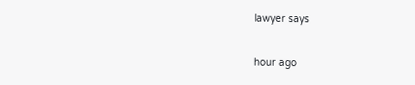lawyer says

hour ago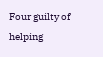Four guilty of helping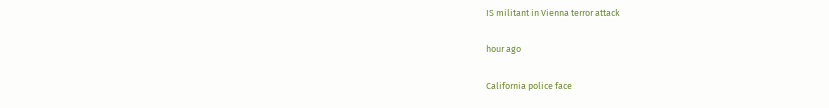IS militant in Vienna terror attack

hour ago

California police face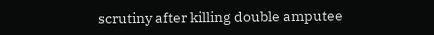scrutiny after killing double amputee